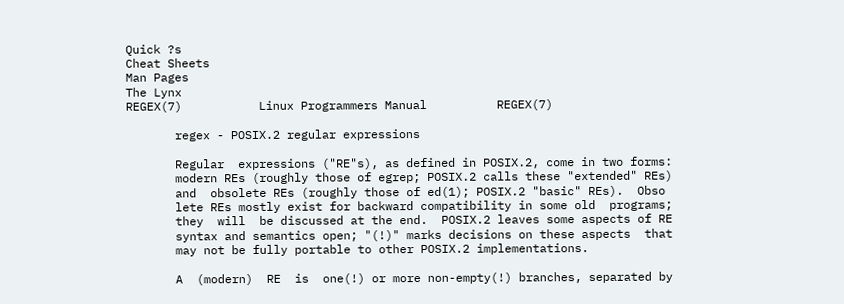Quick ?s
Cheat Sheets
Man Pages
The Lynx
REGEX(7)           Linux Programmers Manual          REGEX(7)

       regex - POSIX.2 regular expressions

       Regular  expressions ("RE"s), as defined in POSIX.2, come in two forms:
       modern REs (roughly those of egrep; POSIX.2 calls these "extended" REs)
       and  obsolete REs (roughly those of ed(1); POSIX.2 "basic" REs).  Obso
       lete REs mostly exist for backward compatibility in some old  programs;
       they  will  be discussed at the end.  POSIX.2 leaves some aspects of RE
       syntax and semantics open; "(!)" marks decisions on these aspects  that
       may not be fully portable to other POSIX.2 implementations.

       A  (modern)  RE  is  one(!) or more non-empty(!) branches, separated by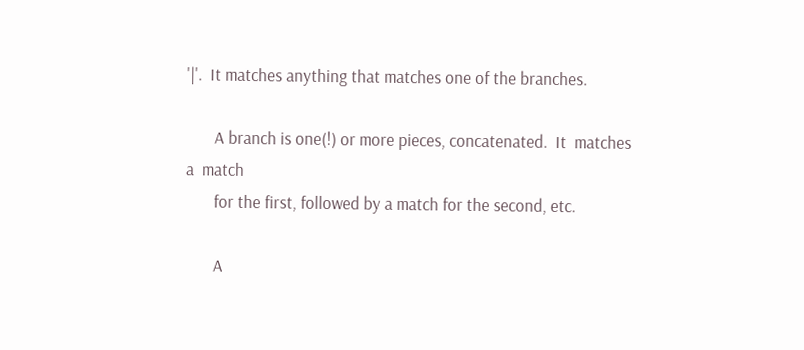'|'.  It matches anything that matches one of the branches.

       A branch is one(!) or more pieces, concatenated.  It  matches  a  match
       for the first, followed by a match for the second, etc.

       A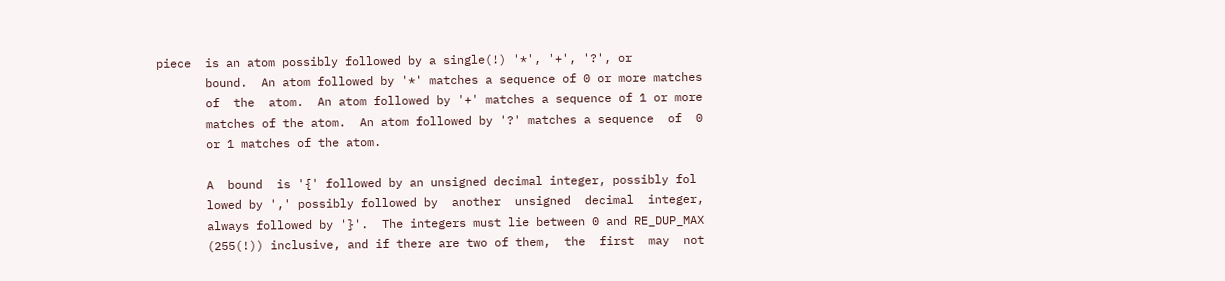piece  is an atom possibly followed by a single(!) '*', '+', '?', or
       bound.  An atom followed by '*' matches a sequence of 0 or more matches
       of  the  atom.  An atom followed by '+' matches a sequence of 1 or more
       matches of the atom.  An atom followed by '?' matches a sequence  of  0
       or 1 matches of the atom.

       A  bound  is '{' followed by an unsigned decimal integer, possibly fol
       lowed by ',' possibly followed by  another  unsigned  decimal  integer,
       always followed by '}'.  The integers must lie between 0 and RE_DUP_MAX
       (255(!)) inclusive, and if there are two of them,  the  first  may  not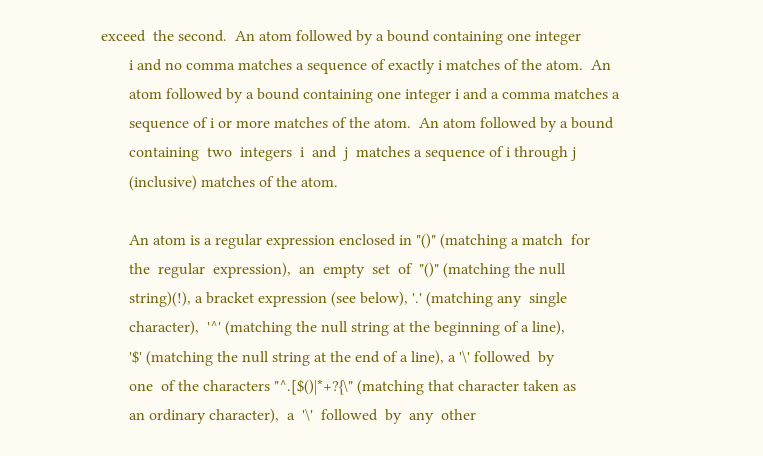exceed  the second.  An atom followed by a bound containing one integer
       i and no comma matches a sequence of exactly i matches of the atom.  An
       atom followed by a bound containing one integer i and a comma matches a
       sequence of i or more matches of the atom.  An atom followed by a bound
       containing  two  integers  i  and  j  matches a sequence of i through j
       (inclusive) matches of the atom.

       An atom is a regular expression enclosed in "()" (matching a match  for
       the  regular  expression),  an  empty  set  of  "()" (matching the null
       string)(!), a bracket expression (see below), '.' (matching any  single
       character),  '^' (matching the null string at the beginning of a line),
       '$' (matching the null string at the end of a line), a '\' followed  by
       one  of the characters "^.[$()|*+?{\" (matching that character taken as
       an ordinary character),  a  '\'  followed  by  any  other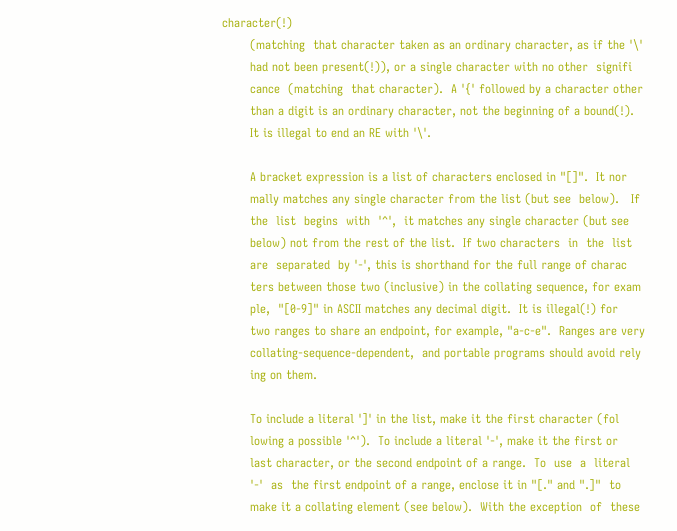character(!)
       (matching  that character taken as an ordinary character, as if the '\'
       had not been present(!)), or a single character with no other  signifi
       cance  (matching  that character).  A '{' followed by a character other
       than a digit is an ordinary character, not the beginning of a bound(!).
       It is illegal to end an RE with '\'.

       A bracket expression is a list of characters enclosed in "[]".  It nor
       mally matches any single character from the list (but see  below).   If
       the  list  begins  with  '^',  it matches any single character (but see
       below) not from the rest of the list.  If two characters  in  the  list
       are  separated  by '-', this is shorthand for the full range of charac
       ters between those two (inclusive) in the collating sequence, for exam
       ple,  "[0-9]" in ASCII matches any decimal digit.  It is illegal(!) for
       two ranges to share an endpoint, for example, "a-c-e".  Ranges are very
       collating-sequence-dependent,  and portable programs should avoid rely
       ing on them.

       To include a literal ']' in the list, make it the first character (fol
       lowing a possible '^').  To include a literal '-', make it the first or
       last character, or the second endpoint of a range.  To  use  a  literal
       '-'  as  the first endpoint of a range, enclose it in "[." and ".]"  to
       make it a collating element (see below).  With the exception  of  these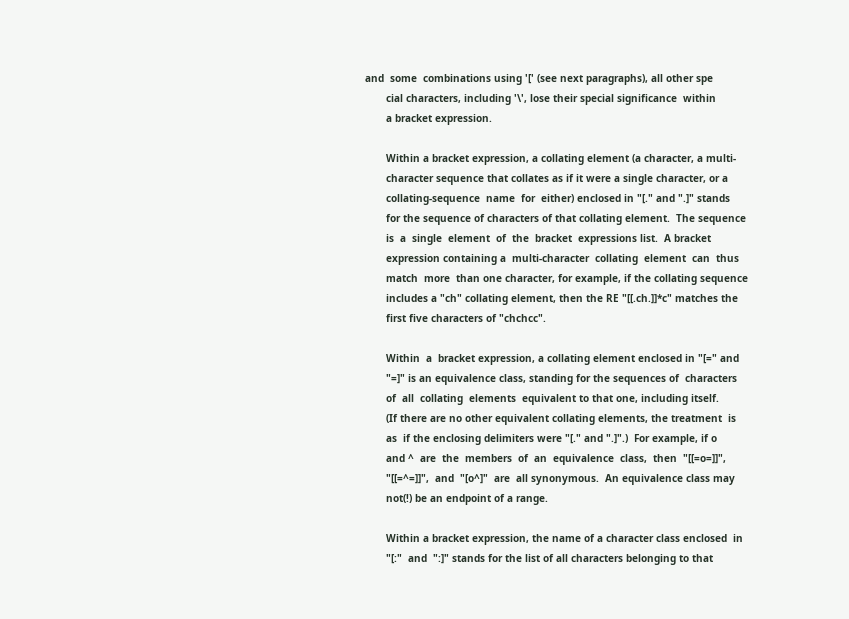and  some  combinations using '[' (see next paragraphs), all other spe
       cial characters, including '\', lose their special significance  within
       a bracket expression.

       Within a bracket expression, a collating element (a character, a multi-
       character sequence that collates as if it were a single character, or a
       collating-sequence  name  for  either) enclosed in "[." and ".]" stands
       for the sequence of characters of that collating element.  The sequence
       is  a  single  element  of  the  bracket  expressions list.  A bracket
       expression containing a  multi-character  collating  element  can  thus
       match  more  than one character, for example, if the collating sequence
       includes a "ch" collating element, then the RE "[[.ch.]]*c" matches the
       first five characters of "chchcc".

       Within  a  bracket expression, a collating element enclosed in "[=" and
       "=]" is an equivalence class, standing for the sequences of  characters
       of  all  collating  elements  equivalent to that one, including itself.
       (If there are no other equivalent collating elements, the treatment  is
       as  if the enclosing delimiters were "[." and ".]".)  For example, if o
       and ^  are  the  members  of  an  equivalence  class,  then  "[[=o=]]",
       "[[=^=]]",  and  "[o^]"  are  all synonymous.  An equivalence class may
       not(!) be an endpoint of a range.

       Within a bracket expression, the name of a character class enclosed  in
       "[:"  and  ":]" stands for the list of all characters belonging to that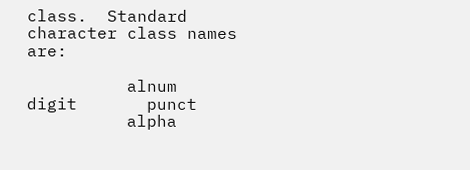class.  Standard character class names are:

          alnum   digit       punct
          alpha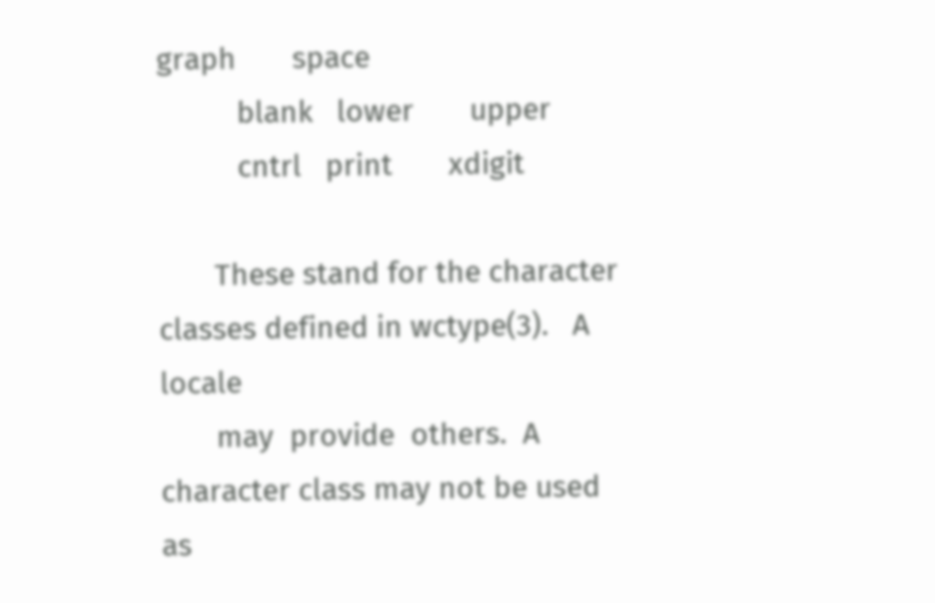graph       space
          blank   lower       upper
          cntrl   print       xdigit

       These stand for the character classes defined in wctype(3).   A  locale
       may  provide  others.  A character class may not be used as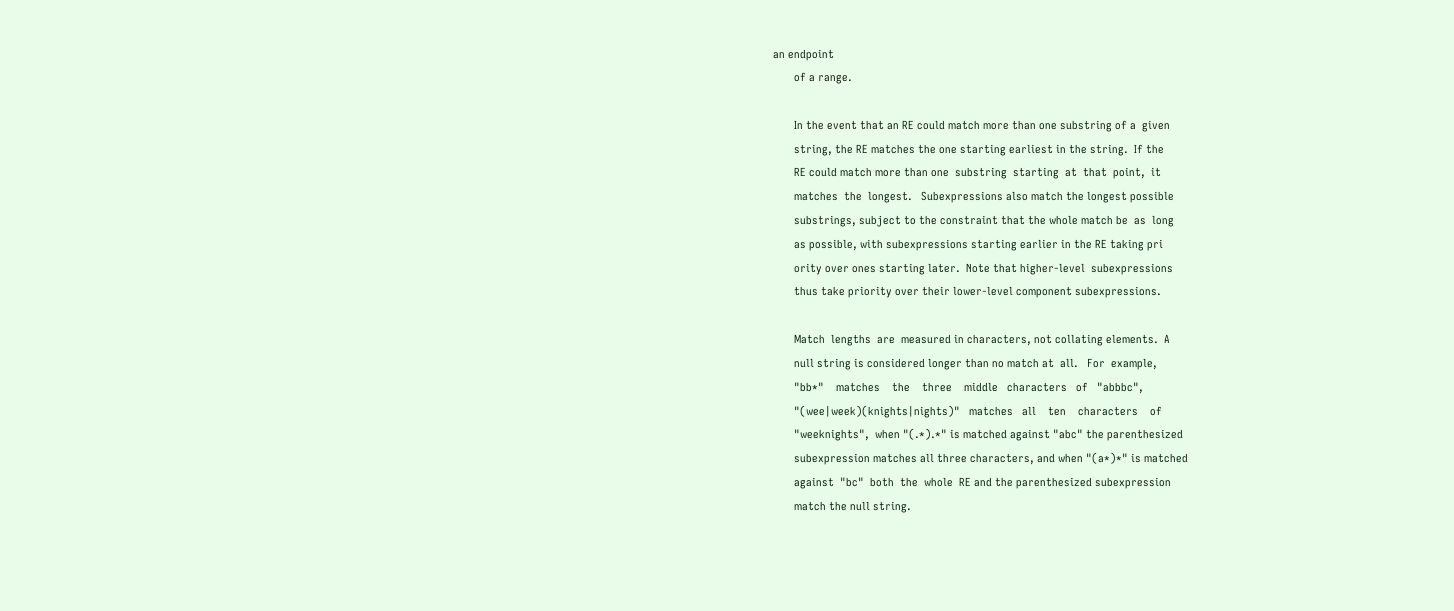an endpoint
       of a range.

       In the event that an RE could match more than one substring of a  given
       string, the RE matches the one starting earliest in the string.  If the
       RE could match more than one  substring  starting  at  that  point,  it
       matches  the  longest.   Subexpressions also match the longest possible
       substrings, subject to the constraint that the whole match be  as  long
       as possible, with subexpressions starting earlier in the RE taking pri
       ority over ones starting later.  Note that higher-level  subexpressions
       thus take priority over their lower-level component subexpressions.

       Match  lengths  are  measured in characters, not collating elements.  A
       null string is considered longer than no match at  all.   For  example,
       "bb*"    matches    the    three    middle   characters   of   "abbbc",
       "(wee|week)(knights|nights)"   matches   all    ten    characters    of
       "weeknights",  when "(.*).*" is matched against "abc" the parenthesized
       subexpression matches all three characters, and when "(a*)*" is matched
       against  "bc"  both  the  whole  RE and the parenthesized subexpression
       match the null string.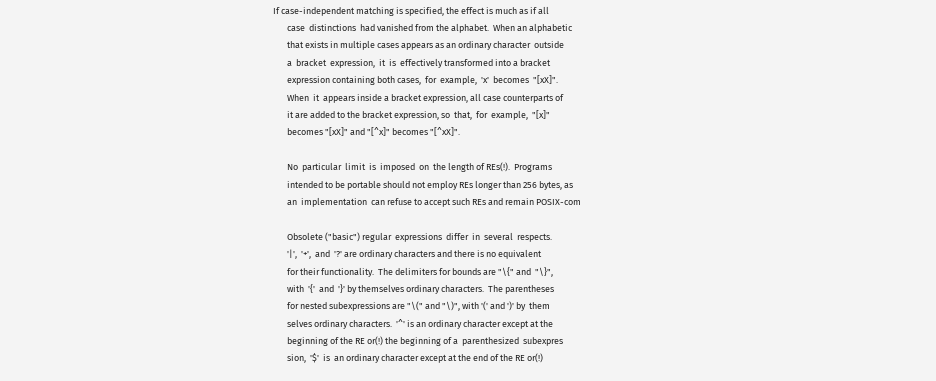If case-independent matching is specified, the effect is much as if all
       case  distinctions  had vanished from the alphabet.  When an alphabetic
       that exists in multiple cases appears as an ordinary character  outside
       a  bracket  expression,  it  is  effectively transformed into a bracket
       expression containing both cases,  for  example,  'x'  becomes  "[xX]".
       When  it  appears inside a bracket expression, all case counterparts of
       it are added to the bracket expression, so  that,  for  example,  "[x]"
       becomes "[xX]" and "[^x]" becomes "[^xX]".

       No  particular  limit  is  imposed  on  the length of REs(!).  Programs
       intended to be portable should not employ REs longer than 256 bytes, as
       an  implementation  can refuse to accept such REs and remain POSIX-com

       Obsolete ("basic") regular  expressions  differ  in  several  respects.
       '|',  '+',  and  '?' are ordinary characters and there is no equivalent
       for their functionality.  The delimiters for bounds are "\{" and  "\}",
       with  '{'  and  '}' by themselves ordinary characters.  The parentheses
       for nested subexpressions are "\(" and "\)", with '(' and ')' by  them
       selves ordinary characters.  '^' is an ordinary character except at the
       beginning of the RE or(!) the beginning of a  parenthesized  subexpres
       sion,  '$'  is  an ordinary character except at the end of the RE or(!)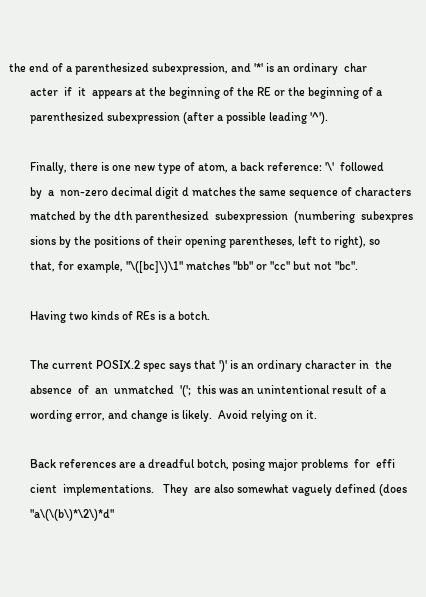the end of a parenthesized subexpression, and '*' is an ordinary  char
       acter  if  it  appears at the beginning of the RE or the beginning of a
       parenthesized subexpression (after a possible leading '^').

       Finally, there is one new type of atom, a back reference: '\'  followed
       by  a  non-zero decimal digit d matches the same sequence of characters
       matched by the dth parenthesized  subexpression  (numbering  subexpres
       sions by the positions of their opening parentheses, left to right), so
       that, for example, "\([bc]\)\1" matches "bb" or "cc" but not "bc".

       Having two kinds of REs is a botch.

       The current POSIX.2 spec says that ')' is an ordinary character in  the
       absence  of  an  unmatched  '(';  this was an unintentional result of a
       wording error, and change is likely.  Avoid relying on it.

       Back references are a dreadful botch, posing major problems  for  effi
       cient  implementations.   They  are also somewhat vaguely defined (does
       "a\(\(b\)*\2\)*d"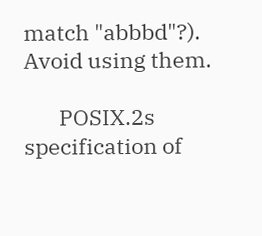match "abbbd"?).  Avoid using them.

       POSIX.2s specification of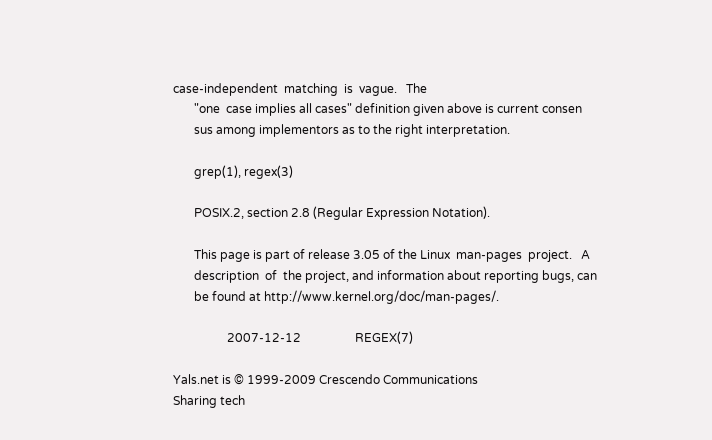case-independent  matching  is  vague.   The
       "one  case implies all cases" definition given above is current consen
       sus among implementors as to the right interpretation.

       grep(1), regex(3)

       POSIX.2, section 2.8 (Regular Expression Notation).

       This page is part of release 3.05 of the Linux  man-pages  project.   A
       description  of  the project, and information about reporting bugs, can
       be found at http://www.kernel.org/doc/man-pages/.

                  2007-12-12                  REGEX(7)

Yals.net is © 1999-2009 Crescendo Communications
Sharing tech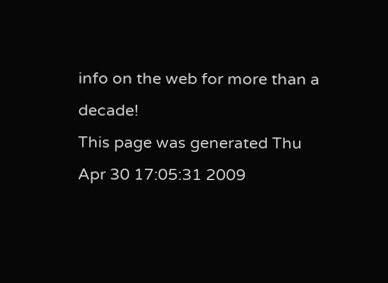info on the web for more than a decade!
This page was generated Thu Apr 30 17:05:31 2009